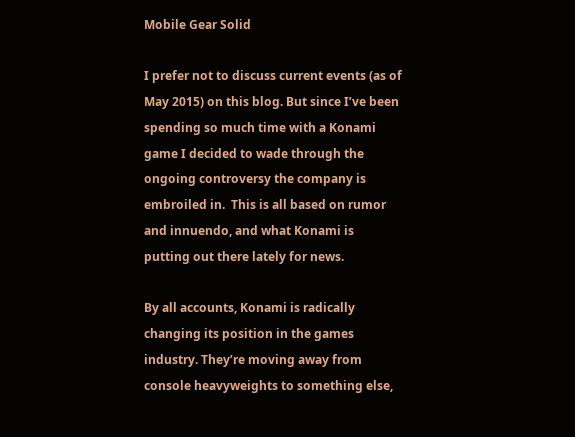Mobile Gear Solid

I prefer not to discuss current events (as of May 2015) on this blog. But since I’ve been spending so much time with a Konami game I decided to wade through the ongoing controversy the company is embroiled in.  This is all based on rumor and innuendo, and what Konami is putting out there lately for news.

By all accounts, Konami is radically changing its position in the games industry. They’re moving away from console heavyweights to something else,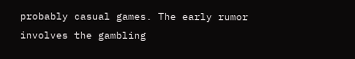probably casual games. The early rumor involves the gambling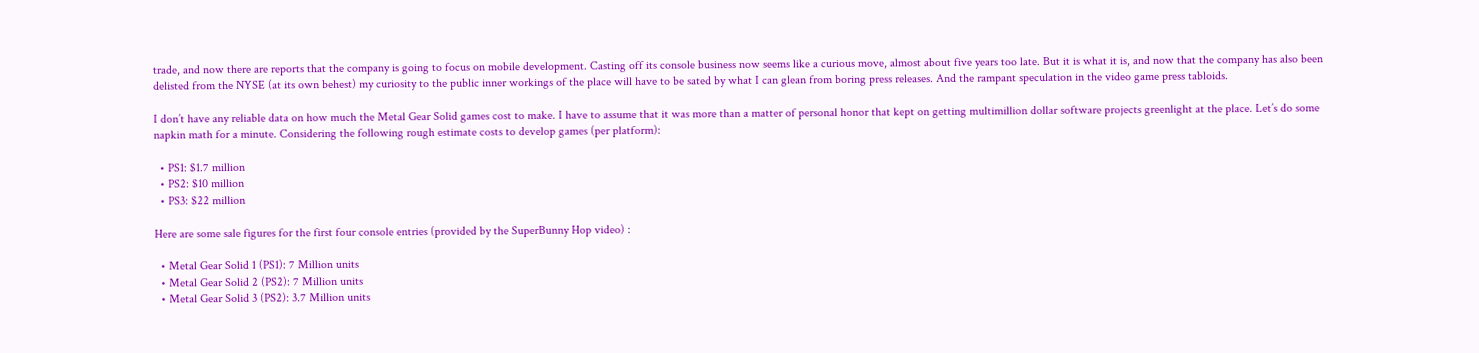trade, and now there are reports that the company is going to focus on mobile development. Casting off its console business now seems like a curious move, almost about five years too late. But it is what it is, and now that the company has also been delisted from the NYSE (at its own behest) my curiosity to the public inner workings of the place will have to be sated by what I can glean from boring press releases. And the rampant speculation in the video game press tabloids.

I don’t have any reliable data on how much the Metal Gear Solid games cost to make. I have to assume that it was more than a matter of personal honor that kept on getting multimillion dollar software projects greenlight at the place. Let’s do some napkin math for a minute. Considering the following rough estimate costs to develop games (per platform):

  • PS1: $1.7 million
  • PS2: $10 million
  • PS3: $22 million

Here are some sale figures for the first four console entries (provided by the SuperBunny Hop video) :

  • Metal Gear Solid 1 (PS1): 7 Million units
  • Metal Gear Solid 2 (PS2): 7 Million units
  • Metal Gear Solid 3 (PS2): 3.7 Million units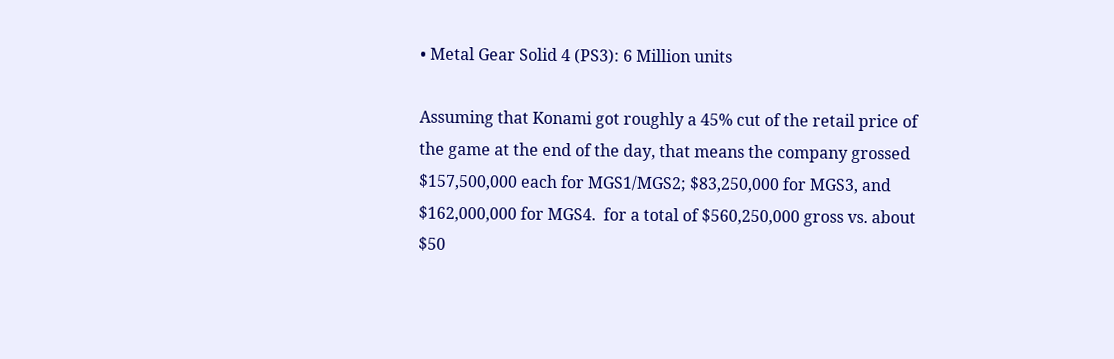• Metal Gear Solid 4 (PS3): 6 Million units

Assuming that Konami got roughly a 45% cut of the retail price of the game at the end of the day, that means the company grossed $157,500,000 each for MGS1/MGS2; $83,250,000 for MGS3, and $162,000,000 for MGS4.  for a total of $560,250,000 gross vs. about $50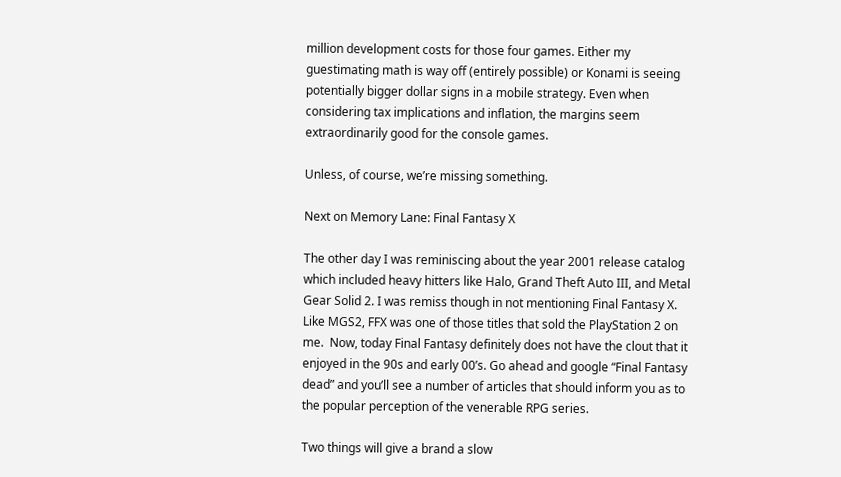million development costs for those four games. Either my guestimating math is way off (entirely possible) or Konami is seeing potentially bigger dollar signs in a mobile strategy. Even when considering tax implications and inflation, the margins seem extraordinarily good for the console games.

Unless, of course, we’re missing something.

Next on Memory Lane: Final Fantasy X

The other day I was reminiscing about the year 2001 release catalog which included heavy hitters like Halo, Grand Theft Auto III, and Metal Gear Solid 2. I was remiss though in not mentioning Final Fantasy X. Like MGS2, FFX was one of those titles that sold the PlayStation 2 on me.  Now, today Final Fantasy definitely does not have the clout that it enjoyed in the 90s and early 00’s. Go ahead and google “Final Fantasy dead” and you’ll see a number of articles that should inform you as to the popular perception of the venerable RPG series.

Two things will give a brand a slow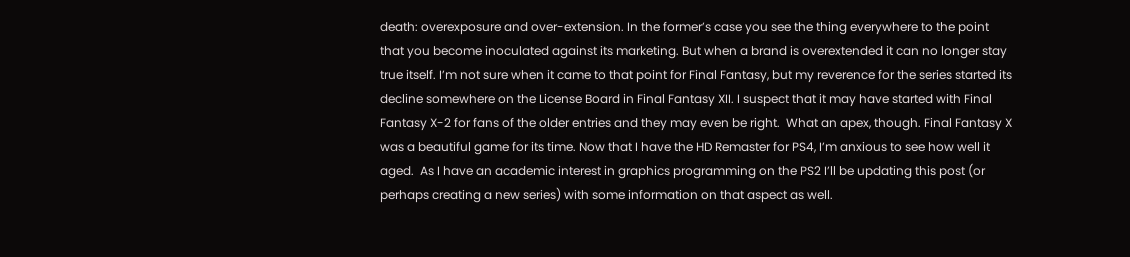death: overexposure and over-extension. In the former’s case you see the thing everywhere to the point that you become inoculated against its marketing. But when a brand is overextended it can no longer stay true itself. I’m not sure when it came to that point for Final Fantasy, but my reverence for the series started its decline somewhere on the License Board in Final Fantasy XII. I suspect that it may have started with Final Fantasy X-2 for fans of the older entries and they may even be right.  What an apex, though. Final Fantasy X was a beautiful game for its time. Now that I have the HD Remaster for PS4, I’m anxious to see how well it aged.  As I have an academic interest in graphics programming on the PS2 I’ll be updating this post (or perhaps creating a new series) with some information on that aspect as well.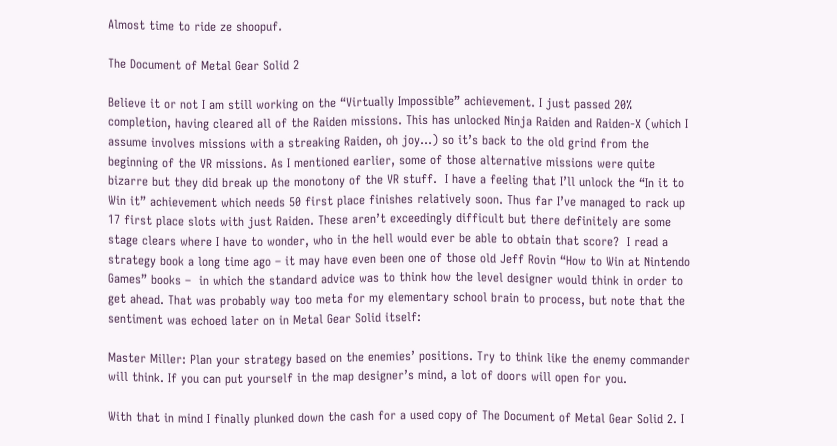Almost time to ride ze shoopuf.

The Document of Metal Gear Solid 2

Believe it or not I am still working on the “Virtually Impossible” achievement. I just passed 20% completion, having cleared all of the Raiden missions. This has unlocked Ninja Raiden and Raiden-X (which I assume involves missions with a streaking Raiden, oh joy…) so it’s back to the old grind from the beginning of the VR missions. As I mentioned earlier, some of those alternative missions were quite bizarre but they did break up the monotony of the VR stuff.  I have a feeling that I’ll unlock the “In it to Win it” achievement which needs 50 first place finishes relatively soon. Thus far I’ve managed to rack up 17 first place slots with just Raiden. These aren’t exceedingly difficult but there definitely are some stage clears where I have to wonder, who in the hell would ever be able to obtain that score?  I read a strategy book a long time ago – it may have even been one of those old Jeff Rovin “How to Win at Nintendo Games” books –  in which the standard advice was to think how the level designer would think in order to get ahead. That was probably way too meta for my elementary school brain to process, but note that the sentiment was echoed later on in Metal Gear Solid itself:

Master Miller: Plan your strategy based on the enemies’ positions. Try to think like the enemy commander will think. If you can put yourself in the map designer’s mind, a lot of doors will open for you.

With that in mind I finally plunked down the cash for a used copy of The Document of Metal Gear Solid 2. I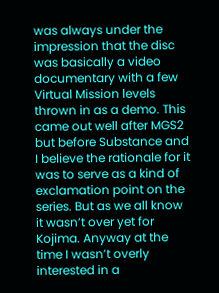was always under the impression that the disc was basically a video documentary with a few Virtual Mission levels thrown in as a demo. This came out well after MGS2 but before Substance and I believe the rationale for it was to serve as a kind of exclamation point on the series. But as we all know it wasn’t over yet for Kojima. Anyway at the time I wasn’t overly interested in a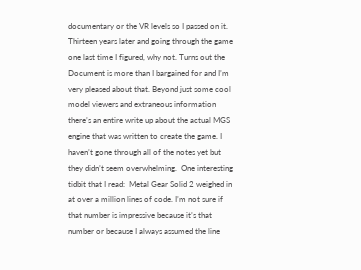documentary or the VR levels so I passed on it. Thirteen years later and going through the game one last time I figured, why not. Turns out the Document is more than I bargained for and I’m very pleased about that. Beyond just some cool model viewers and extraneous information there’s an entire write up about the actual MGS engine that was written to create the game. I haven’t gone through all of the notes yet but they didn’t seem overwhelming.  One interesting tidbit that I read:  Metal Gear Solid 2 weighed in at over a million lines of code. I’m not sure if that number is impressive because it’s that number or because I always assumed the line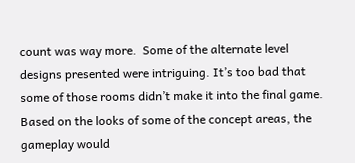count was way more.  Some of the alternate level designs presented were intriguing. It’s too bad that some of those rooms didn’t make it into the final game.  Based on the looks of some of the concept areas, the gameplay would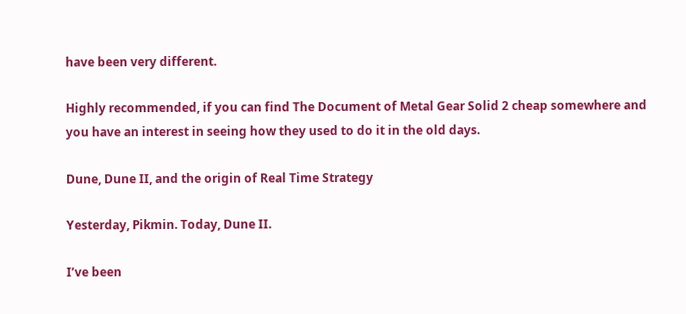have been very different.

Highly recommended, if you can find The Document of Metal Gear Solid 2 cheap somewhere and you have an interest in seeing how they used to do it in the old days.

Dune, Dune II, and the origin of Real Time Strategy

Yesterday, Pikmin. Today, Dune II.

I’ve been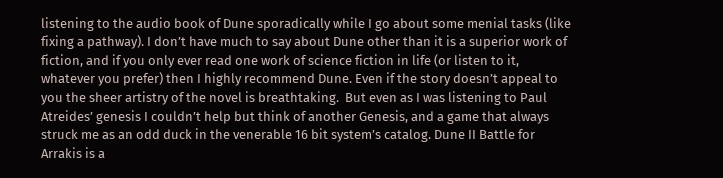listening to the audio book of Dune sporadically while I go about some menial tasks (like fixing a pathway). I don’t have much to say about Dune other than it is a superior work of fiction, and if you only ever read one work of science fiction in life (or listen to it, whatever you prefer) then I highly recommend Dune. Even if the story doesn’t appeal to you the sheer artistry of the novel is breathtaking.  But even as I was listening to Paul Atreides’ genesis I couldn’t help but think of another Genesis, and a game that always struck me as an odd duck in the venerable 16 bit system’s catalog. Dune II Battle for Arrakis is a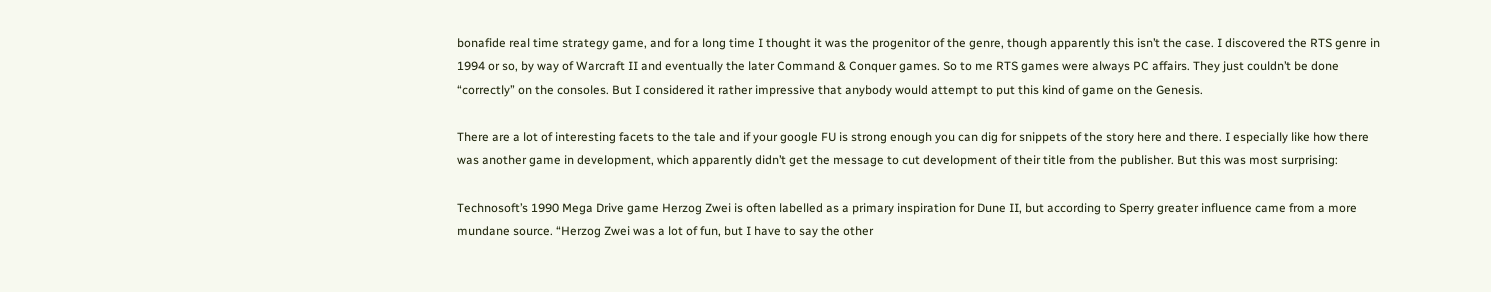bonafide real time strategy game, and for a long time I thought it was the progenitor of the genre, though apparently this isn’t the case. I discovered the RTS genre in 1994 or so, by way of Warcraft II and eventually the later Command & Conquer games. So to me RTS games were always PC affairs. They just couldn’t be done “correctly” on the consoles. But I considered it rather impressive that anybody would attempt to put this kind of game on the Genesis.

There are a lot of interesting facets to the tale and if your google FU is strong enough you can dig for snippets of the story here and there. I especially like how there was another game in development, which apparently didn’t get the message to cut development of their title from the publisher. But this was most surprising:

Technosoft’s 1990 Mega Drive game Herzog Zwei is often labelled as a primary inspiration for Dune II, but according to Sperry greater influence came from a more mundane source. “Herzog Zwei was a lot of fun, but I have to say the other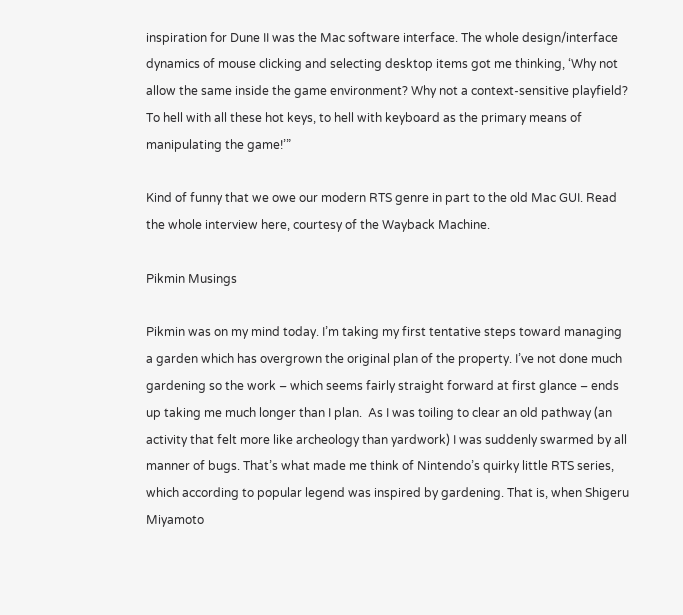inspiration for Dune II was the Mac software interface. The whole design/interface dynamics of mouse clicking and selecting desktop items got me thinking, ‘Why not allow the same inside the game environment? Why not a context-sensitive playfield? To hell with all these hot keys, to hell with keyboard as the primary means of manipulating the game!’”

Kind of funny that we owe our modern RTS genre in part to the old Mac GUI. Read the whole interview here, courtesy of the Wayback Machine.

Pikmin Musings

Pikmin was on my mind today. I’m taking my first tentative steps toward managing a garden which has overgrown the original plan of the property. I’ve not done much gardening so the work – which seems fairly straight forward at first glance – ends up taking me much longer than I plan.  As I was toiling to clear an old pathway (an activity that felt more like archeology than yardwork) I was suddenly swarmed by all manner of bugs. That’s what made me think of Nintendo’s quirky little RTS series, which according to popular legend was inspired by gardening. That is, when Shigeru Miyamoto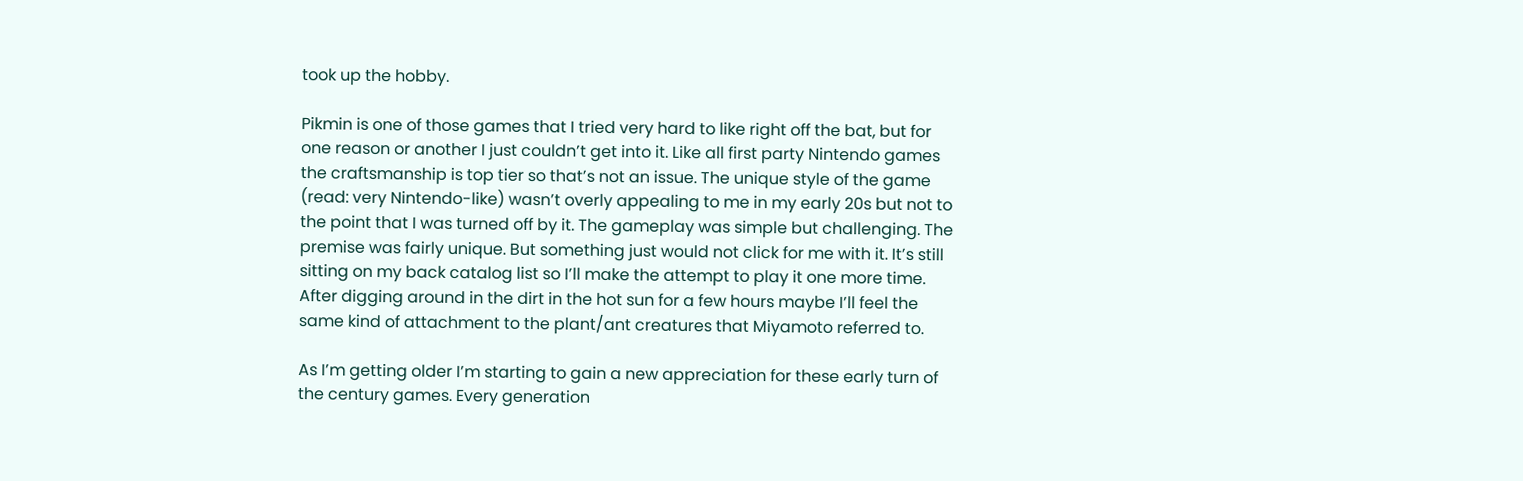took up the hobby.

Pikmin is one of those games that I tried very hard to like right off the bat, but for one reason or another I just couldn’t get into it. Like all first party Nintendo games the craftsmanship is top tier so that’s not an issue. The unique style of the game (read: very Nintendo-like) wasn’t overly appealing to me in my early 20s but not to the point that I was turned off by it. The gameplay was simple but challenging. The premise was fairly unique. But something just would not click for me with it. It’s still sitting on my back catalog list so I’ll make the attempt to play it one more time. After digging around in the dirt in the hot sun for a few hours maybe I’ll feel the same kind of attachment to the plant/ant creatures that Miyamoto referred to.

As I’m getting older I’m starting to gain a new appreciation for these early turn of the century games. Every generation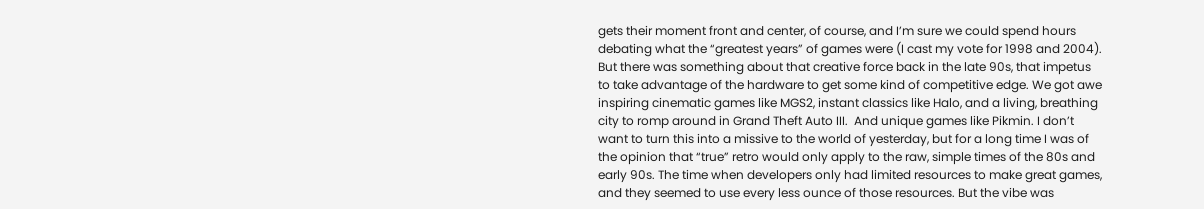gets their moment front and center, of course, and I’m sure we could spend hours debating what the “greatest years” of games were (I cast my vote for 1998 and 2004). But there was something about that creative force back in the late 90s, that impetus to take advantage of the hardware to get some kind of competitive edge. We got awe inspiring cinematic games like MGS2, instant classics like Halo, and a living, breathing city to romp around in Grand Theft Auto III.  And unique games like Pikmin. I don’t want to turn this into a missive to the world of yesterday, but for a long time I was of the opinion that “true” retro would only apply to the raw, simple times of the 80s and early 90s. The time when developers only had limited resources to make great games, and they seemed to use every less ounce of those resources. But the vibe was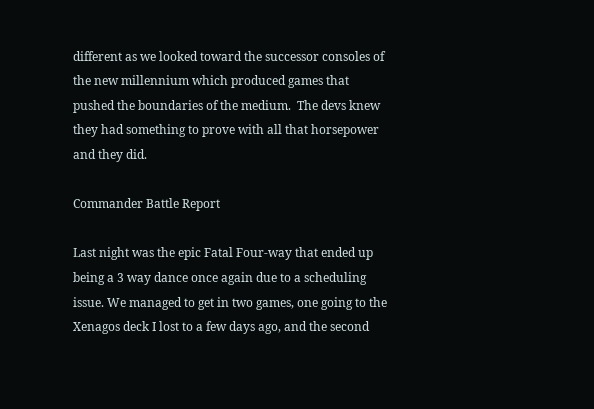different as we looked toward the successor consoles of the new millennium which produced games that pushed the boundaries of the medium.  The devs knew they had something to prove with all that horsepower and they did.

Commander Battle Report

Last night was the epic Fatal Four-way that ended up being a 3 way dance once again due to a scheduling issue. We managed to get in two games, one going to the Xenagos deck I lost to a few days ago, and the second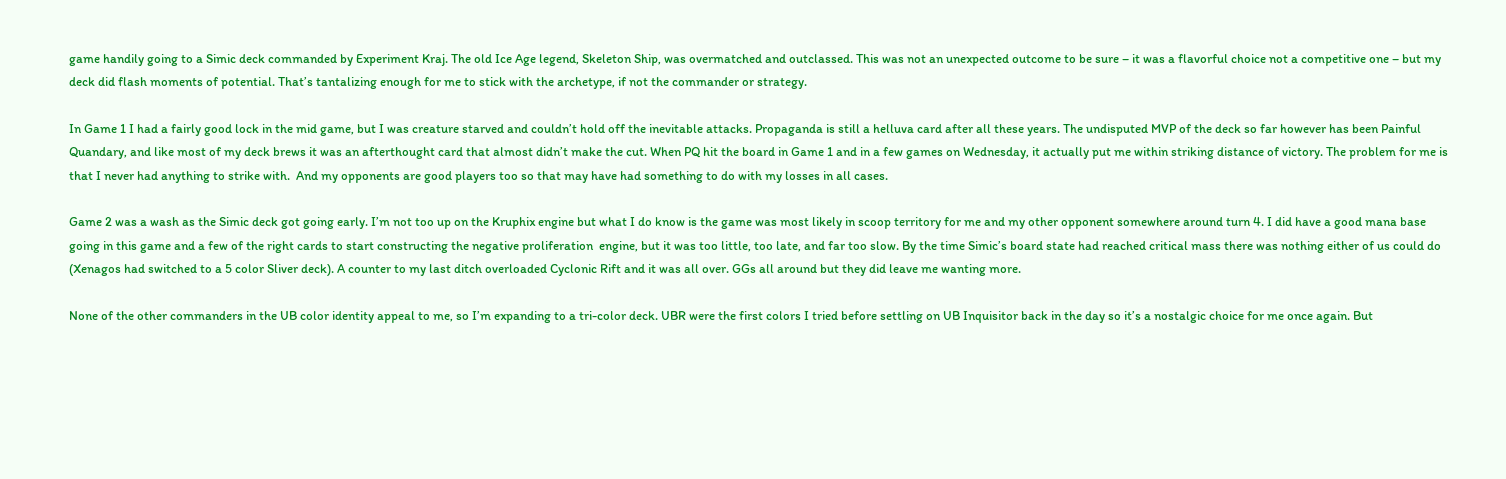game handily going to a Simic deck commanded by Experiment Kraj. The old Ice Age legend, Skeleton Ship, was overmatched and outclassed. This was not an unexpected outcome to be sure – it was a flavorful choice not a competitive one – but my deck did flash moments of potential. That’s tantalizing enough for me to stick with the archetype, if not the commander or strategy.

In Game 1 I had a fairly good lock in the mid game, but I was creature starved and couldn’t hold off the inevitable attacks. Propaganda is still a helluva card after all these years. The undisputed MVP of the deck so far however has been Painful Quandary, and like most of my deck brews it was an afterthought card that almost didn’t make the cut. When PQ hit the board in Game 1 and in a few games on Wednesday, it actually put me within striking distance of victory. The problem for me is that I never had anything to strike with.  And my opponents are good players too so that may have had something to do with my losses in all cases.

Game 2 was a wash as the Simic deck got going early. I’m not too up on the Kruphix engine but what I do know is the game was most likely in scoop territory for me and my other opponent somewhere around turn 4. I did have a good mana base going in this game and a few of the right cards to start constructing the negative proliferation  engine, but it was too little, too late, and far too slow. By the time Simic’s board state had reached critical mass there was nothing either of us could do (Xenagos had switched to a 5 color Sliver deck). A counter to my last ditch overloaded Cyclonic Rift and it was all over. GGs all around but they did leave me wanting more.

None of the other commanders in the UB color identity appeal to me, so I’m expanding to a tri-color deck. UBR were the first colors I tried before settling on UB Inquisitor back in the day so it’s a nostalgic choice for me once again. But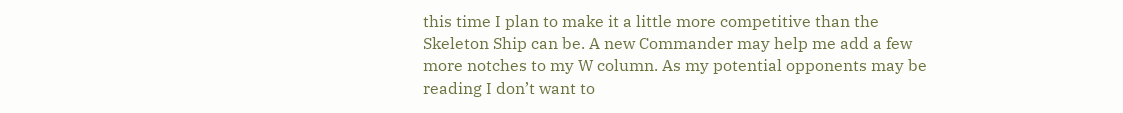this time I plan to make it a little more competitive than the Skeleton Ship can be. A new Commander may help me add a few more notches to my W column. As my potential opponents may be reading I don’t want to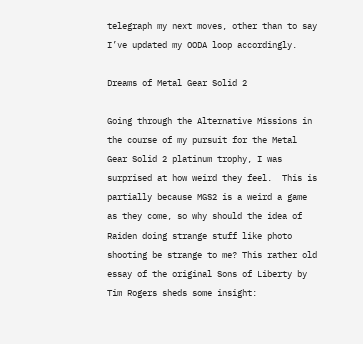telegraph my next moves, other than to say I’ve updated my OODA loop accordingly.

Dreams of Metal Gear Solid 2

Going through the Alternative Missions in the course of my pursuit for the Metal Gear Solid 2 platinum trophy, I was surprised at how weird they feel.  This is partially because MGS2 is a weird a game as they come, so why should the idea of Raiden doing strange stuff like photo shooting be strange to me? This rather old essay of the original Sons of Liberty by Tim Rogers sheds some insight: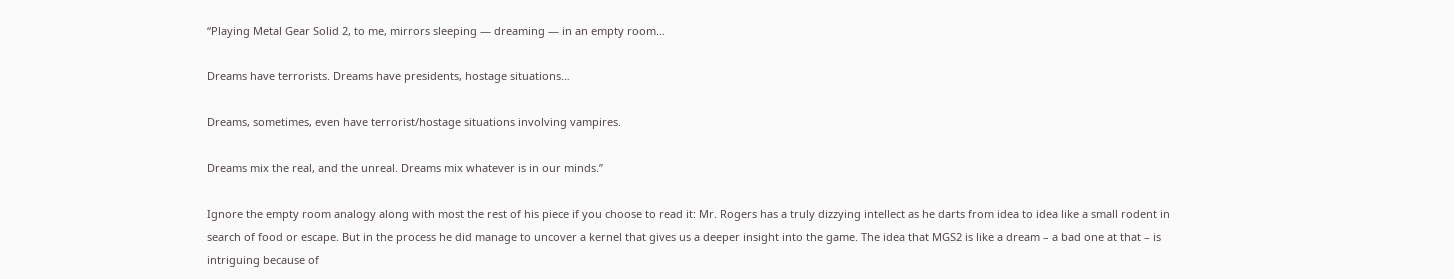“Playing Metal Gear Solid 2, to me, mirrors sleeping — dreaming — in an empty room…

Dreams have terrorists. Dreams have presidents, hostage situations…

Dreams, sometimes, even have terrorist/hostage situations involving vampires.

Dreams mix the real, and the unreal. Dreams mix whatever is in our minds.”

Ignore the empty room analogy along with most the rest of his piece if you choose to read it: Mr. Rogers has a truly dizzying intellect as he darts from idea to idea like a small rodent in search of food or escape. But in the process he did manage to uncover a kernel that gives us a deeper insight into the game. The idea that MGS2 is like a dream – a bad one at that – is intriguing because of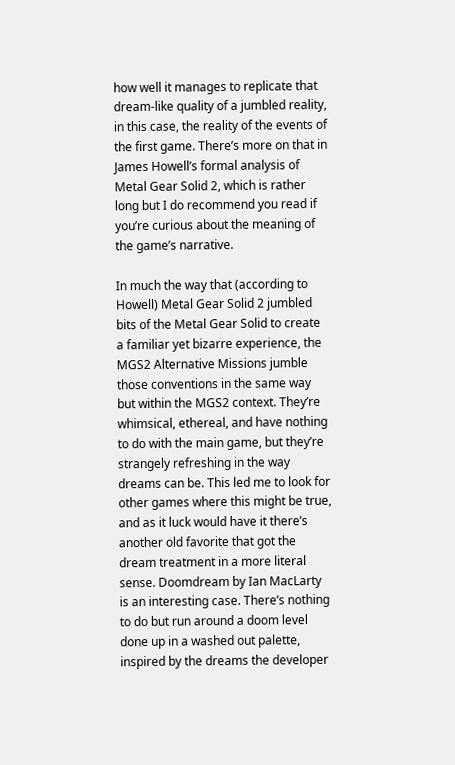how well it manages to replicate that dream-like quality of a jumbled reality, in this case, the reality of the events of the first game. There’s more on that in James Howell’s formal analysis of Metal Gear Solid 2, which is rather long but I do recommend you read if you’re curious about the meaning of  the game’s narrative.

In much the way that (according to Howell) Metal Gear Solid 2 jumbled bits of the Metal Gear Solid to create a familiar yet bizarre experience, the MGS2 Alternative Missions jumble those conventions in the same way but within the MGS2 context. They’re whimsical, ethereal, and have nothing to do with the main game, but they’re strangely refreshing in the way dreams can be. This led me to look for other games where this might be true, and as it luck would have it there’s another old favorite that got the dream treatment in a more literal sense. Doomdream by Ian MacLarty is an interesting case. There’s nothing to do but run around a doom level done up in a washed out palette, inspired by the dreams the developer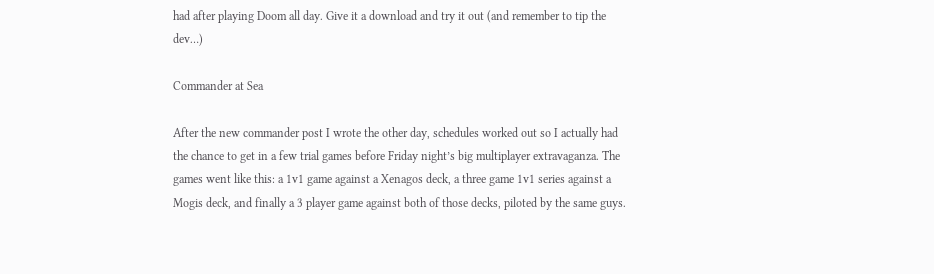had after playing Doom all day. Give it a download and try it out (and remember to tip the dev…)

Commander at Sea

After the new commander post I wrote the other day, schedules worked out so I actually had the chance to get in a few trial games before Friday night’s big multiplayer extravaganza. The games went like this: a 1v1 game against a Xenagos deck, a three game 1v1 series against a Mogis deck, and finally a 3 player game against both of those decks, piloted by the same guys.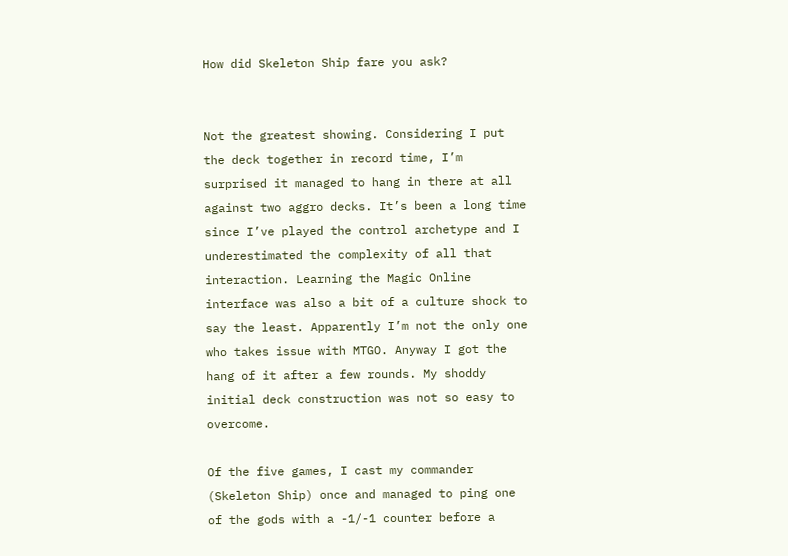How did Skeleton Ship fare you ask?


Not the greatest showing. Considering I put the deck together in record time, I’m surprised it managed to hang in there at all against two aggro decks. It’s been a long time since I’ve played the control archetype and I underestimated the complexity of all that interaction. Learning the Magic Online interface was also a bit of a culture shock to say the least. Apparently I’m not the only one who takes issue with MTGO. Anyway I got the hang of it after a few rounds. My shoddy initial deck construction was not so easy to overcome.

Of the five games, I cast my commander (Skeleton Ship) once and managed to ping one of the gods with a -1/-1 counter before a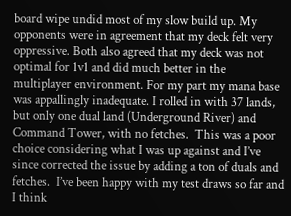board wipe undid most of my slow build up. My opponents were in agreement that my deck felt very oppressive. Both also agreed that my deck was not optimal for 1v1 and did much better in the multiplayer environment. For my part my mana base was appallingly inadequate. I rolled in with 37 lands, but only one dual land (Underground River) and Command Tower, with no fetches.  This was a poor choice considering what I was up against and I’ve since corrected the issue by adding a ton of duals and fetches.  I’ve been happy with my test draws so far and I think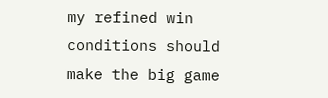my refined win conditions should make the big game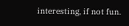interesting, if not fun.